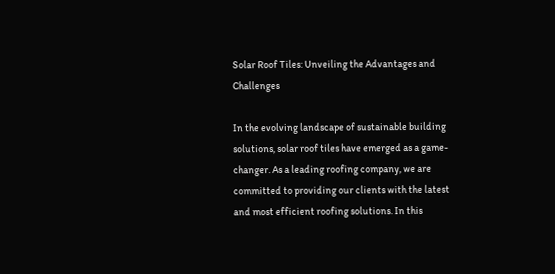Solar Roof Tiles: Unveiling the Advantages and Challenges

In the evolving landscape of sustainable building solutions, solar roof tiles have emerged as a game-changer. As a leading roofing company, we are committed to providing our clients with the latest and most efficient roofing solutions. In this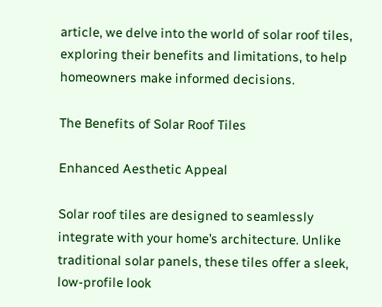article, we delve into the world of solar roof tiles, exploring their benefits and limitations, to help homeowners make informed decisions.

The Benefits of Solar Roof Tiles

Enhanced Aesthetic Appeal

Solar roof tiles are designed to seamlessly integrate with your home’s architecture. Unlike traditional solar panels, these tiles offer a sleek, low-profile look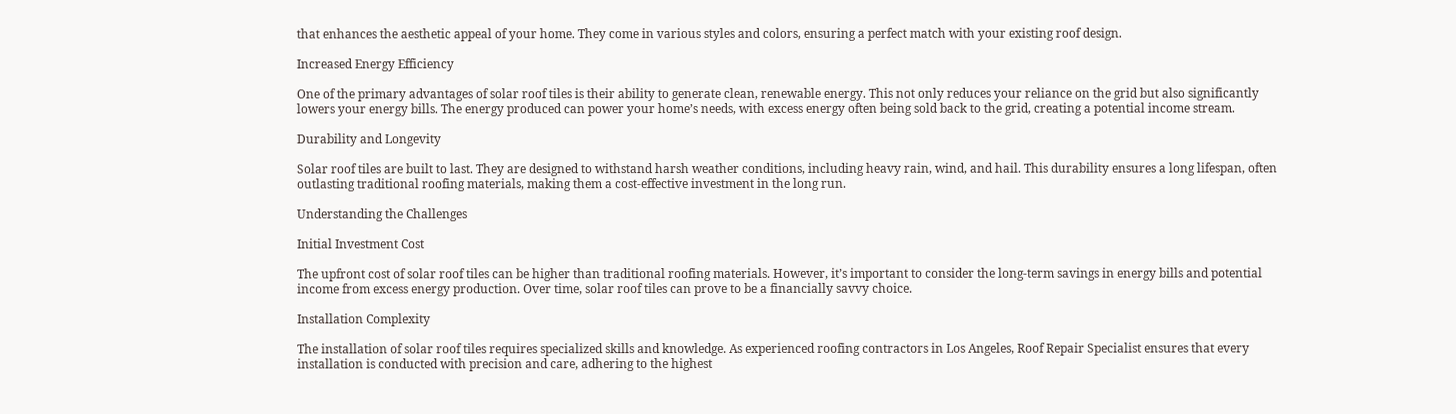that enhances the aesthetic appeal of your home. They come in various styles and colors, ensuring a perfect match with your existing roof design.

Increased Energy Efficiency

One of the primary advantages of solar roof tiles is their ability to generate clean, renewable energy. This not only reduces your reliance on the grid but also significantly lowers your energy bills. The energy produced can power your home’s needs, with excess energy often being sold back to the grid, creating a potential income stream.

Durability and Longevity

Solar roof tiles are built to last. They are designed to withstand harsh weather conditions, including heavy rain, wind, and hail. This durability ensures a long lifespan, often outlasting traditional roofing materials, making them a cost-effective investment in the long run.

Understanding the Challenges

Initial Investment Cost

The upfront cost of solar roof tiles can be higher than traditional roofing materials. However, it’s important to consider the long-term savings in energy bills and potential income from excess energy production. Over time, solar roof tiles can prove to be a financially savvy choice.

Installation Complexity

The installation of solar roof tiles requires specialized skills and knowledge. As experienced roofing contractors in Los Angeles, Roof Repair Specialist ensures that every installation is conducted with precision and care, adhering to the highest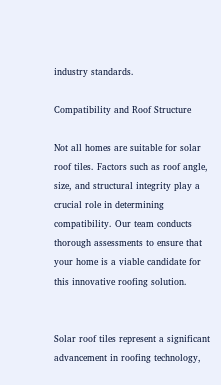industry standards.

Compatibility and Roof Structure

Not all homes are suitable for solar roof tiles. Factors such as roof angle, size, and structural integrity play a crucial role in determining compatibility. Our team conducts thorough assessments to ensure that your home is a viable candidate for this innovative roofing solution.


Solar roof tiles represent a significant advancement in roofing technology,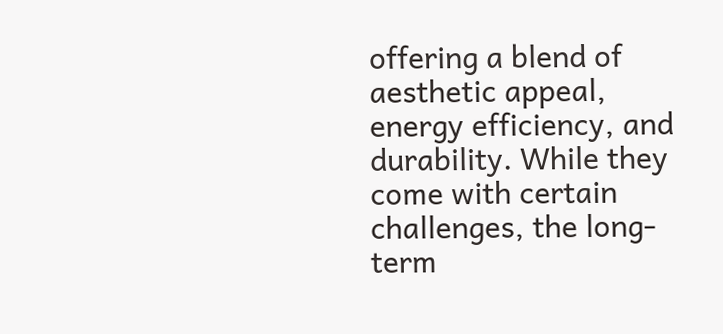offering a blend of aesthetic appeal, energy efficiency, and durability. While they come with certain challenges, the long-term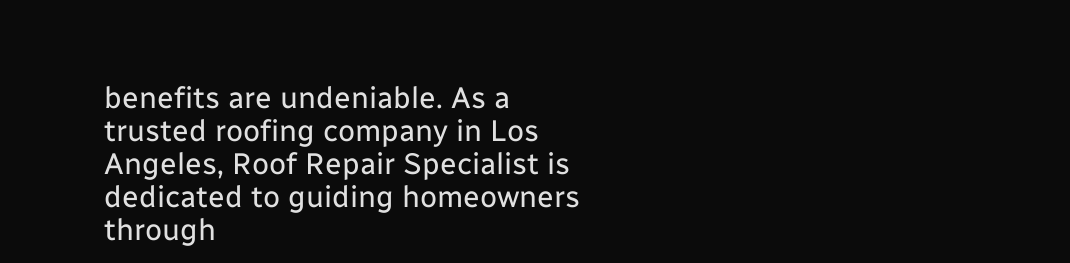benefits are undeniable. As a trusted roofing company in Los Angeles, Roof Repair Specialist is dedicated to guiding homeowners through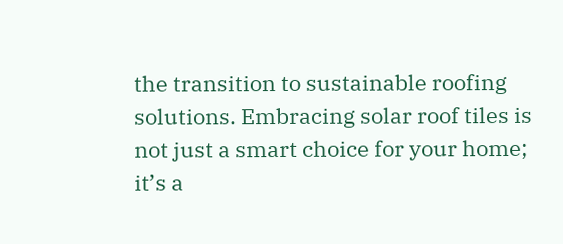the transition to sustainable roofing solutions. Embracing solar roof tiles is not just a smart choice for your home; it’s a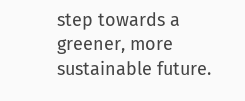step towards a greener, more sustainable future.